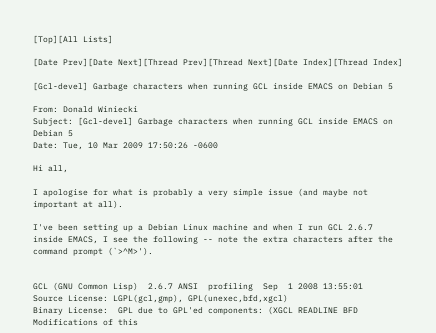[Top][All Lists]

[Date Prev][Date Next][Thread Prev][Thread Next][Date Index][Thread Index]

[Gcl-devel] Garbage characters when running GCL inside EMACS on Debian 5

From: Donald Winiecki
Subject: [Gcl-devel] Garbage characters when running GCL inside EMACS on Debian 5
Date: Tue, 10 Mar 2009 17:50:26 -0600

Hi all,

I apologise for what is probably a very simple issue (and maybe not
important at all).

I've been setting up a Debian Linux machine and when I run GCL 2.6.7
inside EMACS, I see the following -- note the extra characters after the
command prompt (`>^M>').


GCL (GNU Common Lisp)  2.6.7 ANSI  profiling  Sep  1 2008 13:55:01
Source License: LGPL(gcl,gmp), GPL(unexec,bfd,xgcl)
Binary License:  GPL due to GPL'ed components: (XGCL READLINE BFD
Modifications of this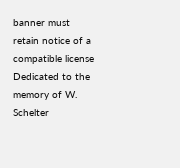banner must retain notice of a compatible license
Dedicated to the memory of W. Schelter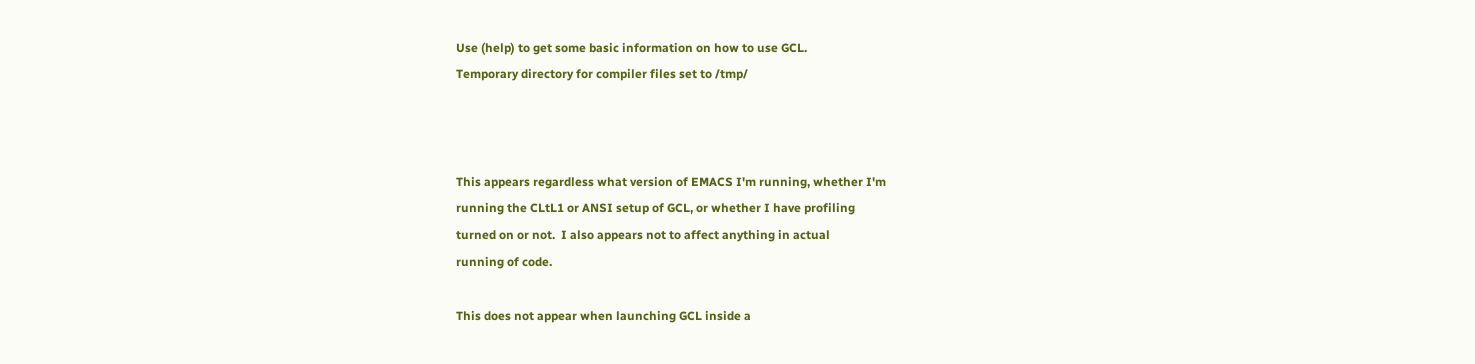Use (help) to get some basic information on how to use GCL.
Temporary directory for compiler files set to /tmp/



This appears regardless what version of EMACS I'm running, whether I'm
running the CLtL1 or ANSI setup of GCL, or whether I have profiling
turned on or not.  I also appears not to affect anything in actual
running of code.

This does not appear when launching GCL inside a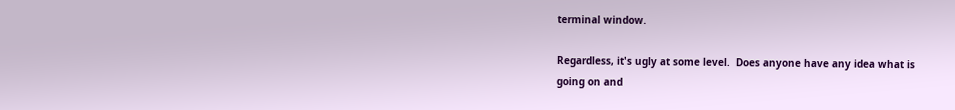terminal window.

Regardless, it's ugly at some level.  Does anyone have any idea what is
going on and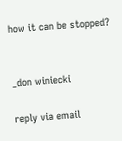how it can be stopped?


_don winiecki

reply via email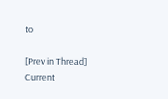to

[Prev in Thread] Current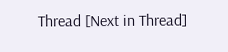Thread [Next in Thread]